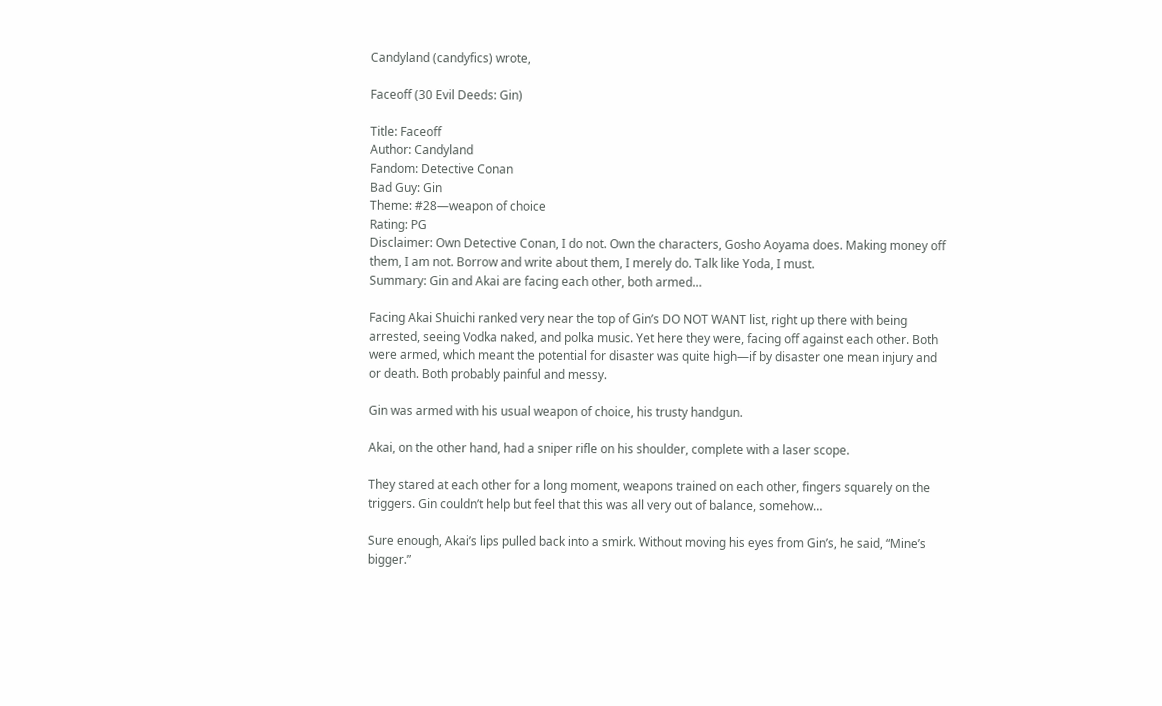Candyland (candyfics) wrote,

Faceoff (30 Evil Deeds: Gin)

Title: Faceoff
Author: Candyland
Fandom: Detective Conan
Bad Guy: Gin
Theme: #28—weapon of choice
Rating: PG
Disclaimer: Own Detective Conan, I do not. Own the characters, Gosho Aoyama does. Making money off them, I am not. Borrow and write about them, I merely do. Talk like Yoda, I must.
Summary: Gin and Akai are facing each other, both armed…

Facing Akai Shuichi ranked very near the top of Gin’s DO NOT WANT list, right up there with being arrested, seeing Vodka naked, and polka music. Yet here they were, facing off against each other. Both were armed, which meant the potential for disaster was quite high—if by disaster one mean injury and or death. Both probably painful and messy.

Gin was armed with his usual weapon of choice, his trusty handgun.

Akai, on the other hand, had a sniper rifle on his shoulder, complete with a laser scope.

They stared at each other for a long moment, weapons trained on each other, fingers squarely on the triggers. Gin couldn’t help but feel that this was all very out of balance, somehow…

Sure enough, Akai’s lips pulled back into a smirk. Without moving his eyes from Gin’s, he said, “Mine’s bigger.”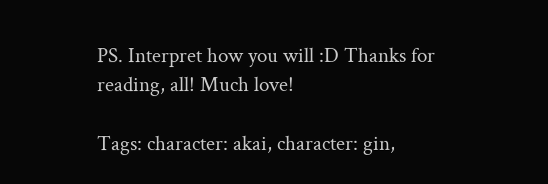PS. Interpret how you will :D Thanks for reading, all! Much love!

Tags: character: akai, character: gin,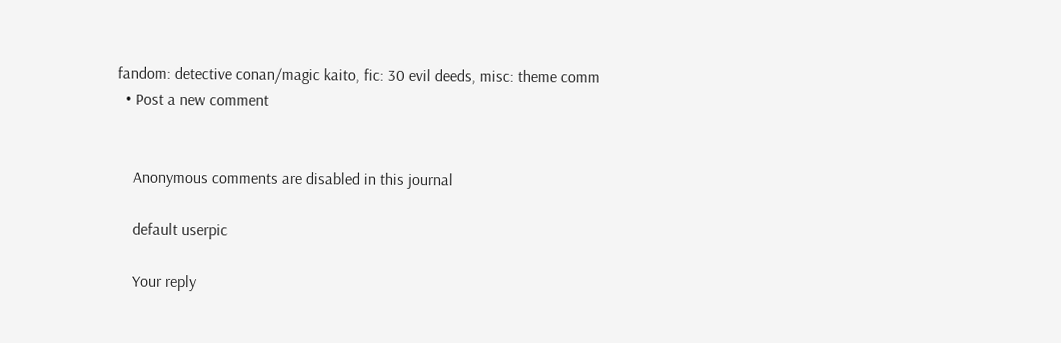fandom: detective conan/magic kaito, fic: 30 evil deeds, misc: theme comm
  • Post a new comment


    Anonymous comments are disabled in this journal

    default userpic

    Your reply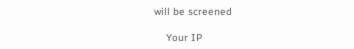will be screened

    Your IP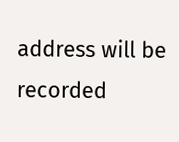address will be recorded